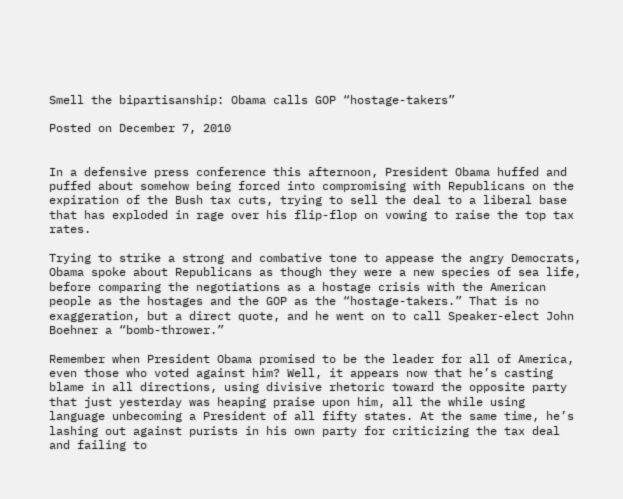Smell the bipartisanship: Obama calls GOP “hostage-takers”

Posted on December 7, 2010


In a defensive press conference this afternoon, President Obama huffed and puffed about somehow being forced into compromising with Republicans on the expiration of the Bush tax cuts, trying to sell the deal to a liberal base that has exploded in rage over his flip-flop on vowing to raise the top tax rates.

Trying to strike a strong and combative tone to appease the angry Democrats, Obama spoke about Republicans as though they were a new species of sea life, before comparing the negotiations as a hostage crisis with the American people as the hostages and the GOP as the “hostage-takers.” That is no exaggeration, but a direct quote, and he went on to call Speaker-elect John Boehner a “bomb-thrower.”

Remember when President Obama promised to be the leader for all of America, even those who voted against him? Well, it appears now that he’s casting blame in all directions, using divisive rhetoric toward the opposite party that just yesterday was heaping praise upon him, all the while using language unbecoming a President of all fifty states. At the same time, he’s lashing out against purists in his own party for criticizing the tax deal and failing to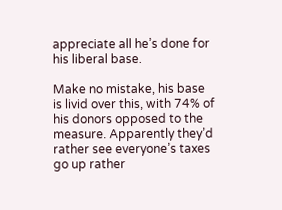appreciate all he’s done for his liberal base.

Make no mistake, his base is livid over this, with 74% of his donors opposed to the measure. Apparently they’d rather see everyone’s taxes go up rather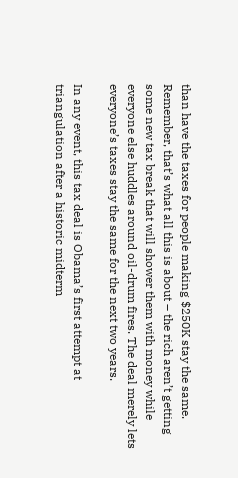than have the taxes for people making $250K stay the same. Remember, that’s what all this is about – the rich aren’t getting some new tax break that will shower them with money while everyone else huddles around oil-drum fires. The deal merely lets everyone’s taxes stay the same for the next two years.

In any event, this tax deal is Obama’s first attempt at triangulation after a historic midterm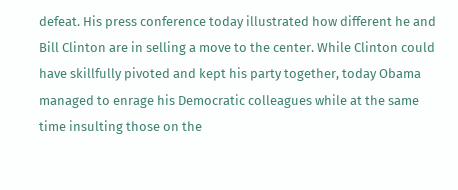defeat. His press conference today illustrated how different he and Bill Clinton are in selling a move to the center. While Clinton could have skillfully pivoted and kept his party together, today Obama managed to enrage his Democratic colleagues while at the same time insulting those on the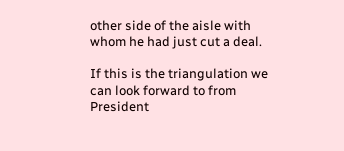other side of the aisle with whom he had just cut a deal.

If this is the triangulation we can look forward to from President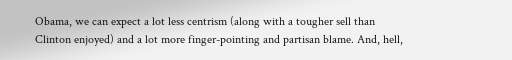Obama, we can expect a lot less centrism (along with a tougher sell than Clinton enjoyed) and a lot more finger-pointing and partisan blame. And, hell,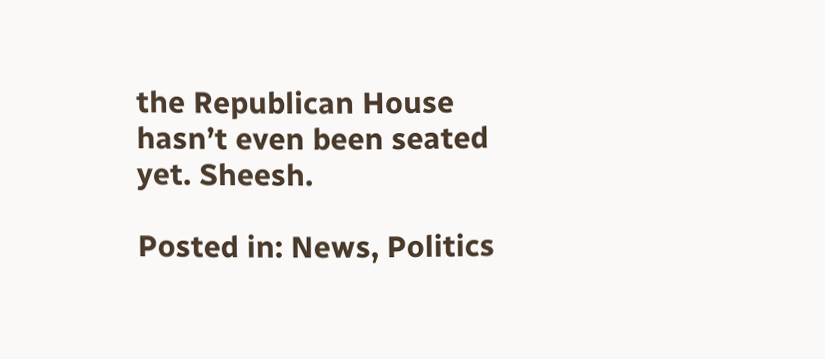the Republican House hasn’t even been seated yet. Sheesh.

Posted in: News, Politics